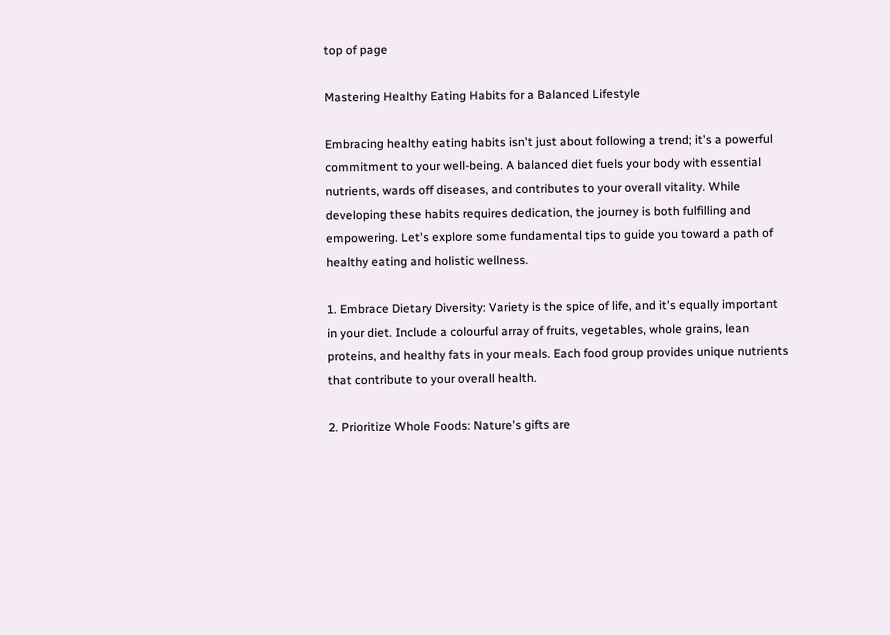top of page

Mastering Healthy Eating Habits for a Balanced Lifestyle

Embracing healthy eating habits isn't just about following a trend; it's a powerful commitment to your well-being. A balanced diet fuels your body with essential nutrients, wards off diseases, and contributes to your overall vitality. While developing these habits requires dedication, the journey is both fulfilling and empowering. Let's explore some fundamental tips to guide you toward a path of healthy eating and holistic wellness.

1. Embrace Dietary Diversity: Variety is the spice of life, and it's equally important in your diet. Include a colourful array of fruits, vegetables, whole grains, lean proteins, and healthy fats in your meals. Each food group provides unique nutrients that contribute to your overall health.

2. Prioritize Whole Foods: Nature's gifts are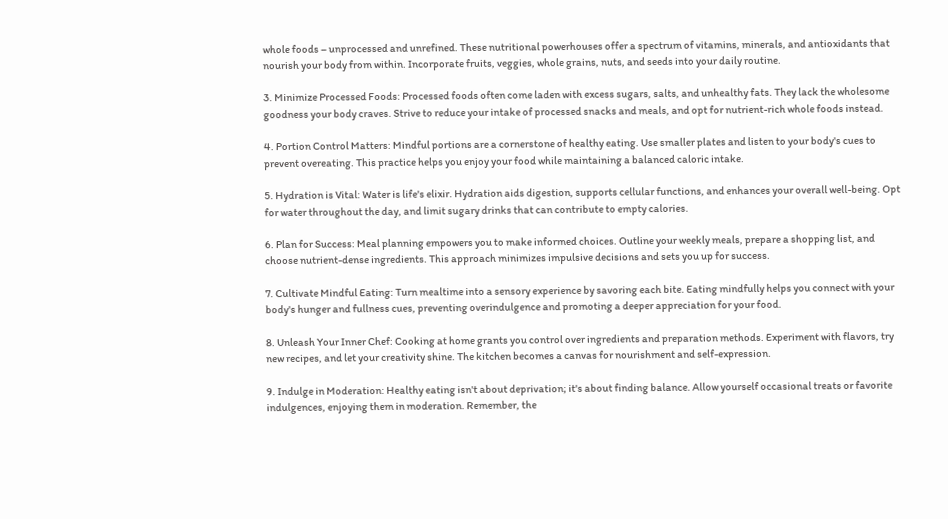whole foods – unprocessed and unrefined. These nutritional powerhouses offer a spectrum of vitamins, minerals, and antioxidants that nourish your body from within. Incorporate fruits, veggies, whole grains, nuts, and seeds into your daily routine.

3. Minimize Processed Foods: Processed foods often come laden with excess sugars, salts, and unhealthy fats. They lack the wholesome goodness your body craves. Strive to reduce your intake of processed snacks and meals, and opt for nutrient-rich whole foods instead.

4. Portion Control Matters: Mindful portions are a cornerstone of healthy eating. Use smaller plates and listen to your body's cues to prevent overeating. This practice helps you enjoy your food while maintaining a balanced caloric intake.

5. Hydration is Vital: Water is life's elixir. Hydration aids digestion, supports cellular functions, and enhances your overall well-being. Opt for water throughout the day, and limit sugary drinks that can contribute to empty calories.

6. Plan for Success: Meal planning empowers you to make informed choices. Outline your weekly meals, prepare a shopping list, and choose nutrient-dense ingredients. This approach minimizes impulsive decisions and sets you up for success.

7. Cultivate Mindful Eating: Turn mealtime into a sensory experience by savoring each bite. Eating mindfully helps you connect with your body's hunger and fullness cues, preventing overindulgence and promoting a deeper appreciation for your food.

8. Unleash Your Inner Chef: Cooking at home grants you control over ingredients and preparation methods. Experiment with flavors, try new recipes, and let your creativity shine. The kitchen becomes a canvas for nourishment and self-expression.

9. Indulge in Moderation: Healthy eating isn't about deprivation; it's about finding balance. Allow yourself occasional treats or favorite indulgences, enjoying them in moderation. Remember, the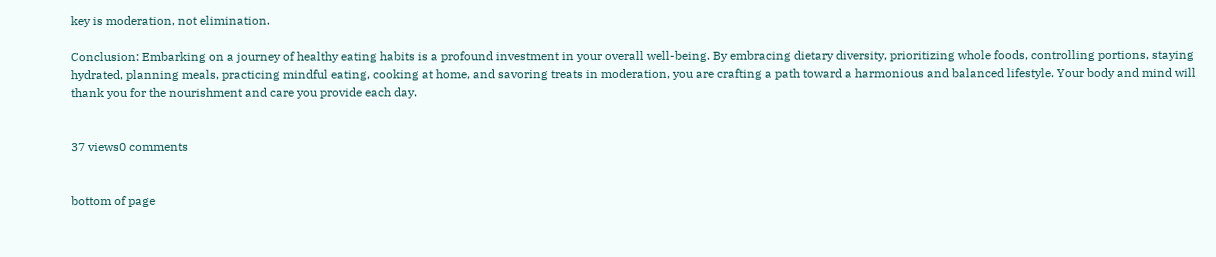key is moderation, not elimination.

Conclusion: Embarking on a journey of healthy eating habits is a profound investment in your overall well-being. By embracing dietary diversity, prioritizing whole foods, controlling portions, staying hydrated, planning meals, practicing mindful eating, cooking at home, and savoring treats in moderation, you are crafting a path toward a harmonious and balanced lifestyle. Your body and mind will thank you for the nourishment and care you provide each day.


37 views0 comments


bottom of page